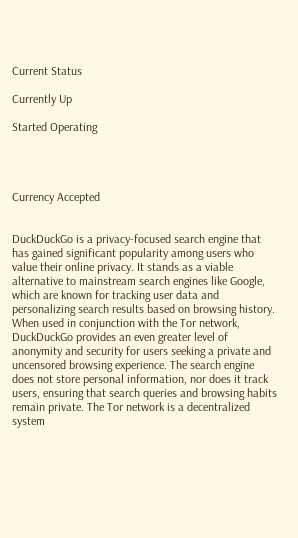Current Status

Currently Up

Started Operating




Currency Accepted


DuckDuckGo is a privacy-focused search engine that has gained significant popularity among users who value their online privacy. It stands as a viable alternative to mainstream search engines like Google, which are known for tracking user data and personalizing search results based on browsing history. When used in conjunction with the Tor network, DuckDuckGo provides an even greater level of anonymity and security for users seeking a private and uncensored browsing experience. The search engine does not store personal information, nor does it track users, ensuring that search queries and browsing habits remain private. The Tor network is a decentralized system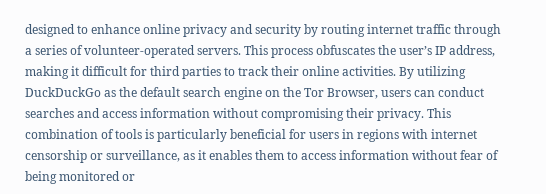designed to enhance online privacy and security by routing internet traffic through a series of volunteer-operated servers. This process obfuscates the user’s IP address, making it difficult for third parties to track their online activities. By utilizing DuckDuckGo as the default search engine on the Tor Browser, users can conduct searches and access information without compromising their privacy. This combination of tools is particularly beneficial for users in regions with internet censorship or surveillance, as it enables them to access information without fear of being monitored or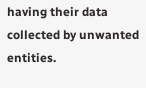having their data collected by unwanted entities.